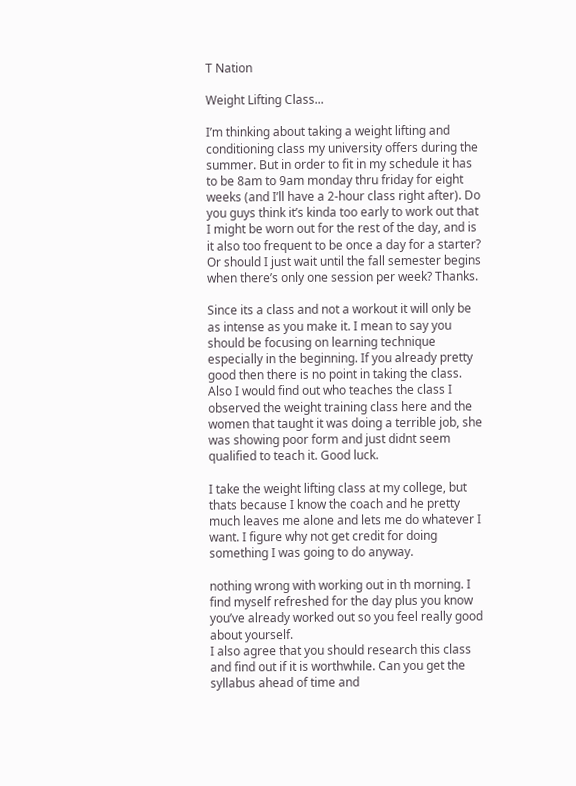T Nation

Weight Lifting Class...

I’m thinking about taking a weight lifting and conditioning class my university offers during the summer. But in order to fit in my schedule it has to be 8am to 9am monday thru friday for eight weeks (and I’ll have a 2-hour class right after). Do you guys think it’s kinda too early to work out that I might be worn out for the rest of the day, and is it also too frequent to be once a day for a starter? Or should I just wait until the fall semester begins when there’s only one session per week? Thanks.

Since its a class and not a workout it will only be as intense as you make it. I mean to say you should be focusing on learning technique especially in the beginning. If you already pretty good then there is no point in taking the class. Also I would find out who teaches the class I observed the weight training class here and the women that taught it was doing a terrible job, she was showing poor form and just didnt seem qualified to teach it. Good luck.

I take the weight lifting class at my college, but thats because I know the coach and he pretty much leaves me alone and lets me do whatever I want. I figure why not get credit for doing something I was going to do anyway.

nothing wrong with working out in th morning. I find myself refreshed for the day plus you know you’ve already worked out so you feel really good about yourself.
I also agree that you should research this class and find out if it is worthwhile. Can you get the syllabus ahead of time and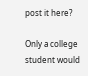post it here?

Only a college student would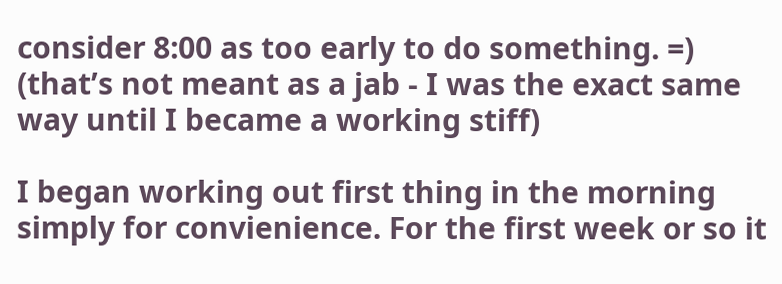consider 8:00 as too early to do something. =) (that’s not meant as a jab - I was the exact same way until I became a working stiff)

I began working out first thing in the morning simply for convienience. For the first week or so it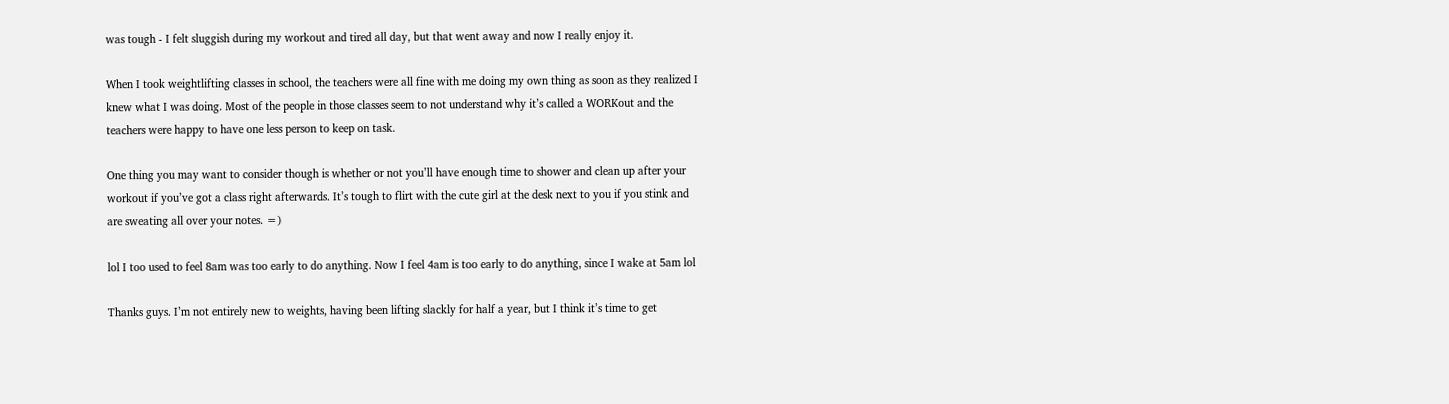was tough - I felt sluggish during my workout and tired all day, but that went away and now I really enjoy it.

When I took weightlifting classes in school, the teachers were all fine with me doing my own thing as soon as they realized I knew what I was doing. Most of the people in those classes seem to not understand why it’s called a WORKout and the teachers were happy to have one less person to keep on task.

One thing you may want to consider though is whether or not you’ll have enough time to shower and clean up after your workout if you’ve got a class right afterwards. It’s tough to flirt with the cute girl at the desk next to you if you stink and are sweating all over your notes. =)

lol I too used to feel 8am was too early to do anything. Now I feel 4am is too early to do anything, since I wake at 5am lol

Thanks guys. I’m not entirely new to weights, having been lifting slackly for half a year, but I think it’s time to get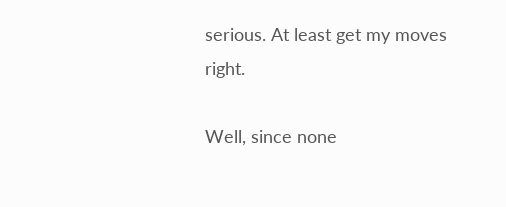serious. At least get my moves right.

Well, since none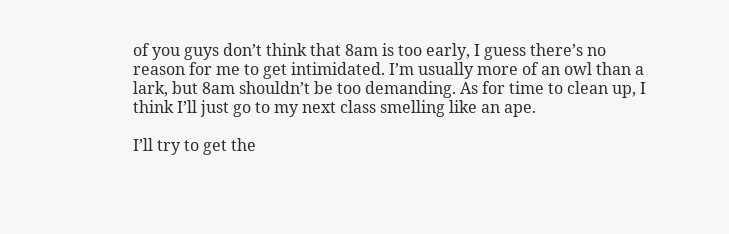of you guys don’t think that 8am is too early, I guess there’s no reason for me to get intimidated. I’m usually more of an owl than a lark, but 8am shouldn’t be too demanding. As for time to clean up, I think I’ll just go to my next class smelling like an ape.

I’ll try to get the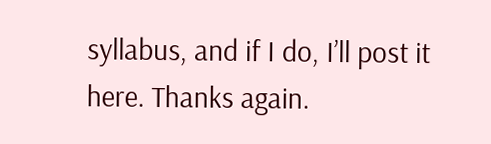syllabus, and if I do, I’ll post it here. Thanks again.